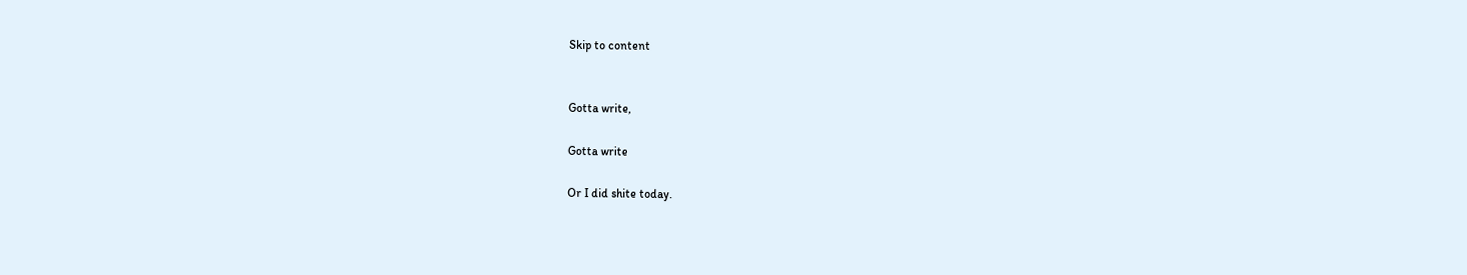Skip to content


Gotta write,

Gotta write

Or I did shite today.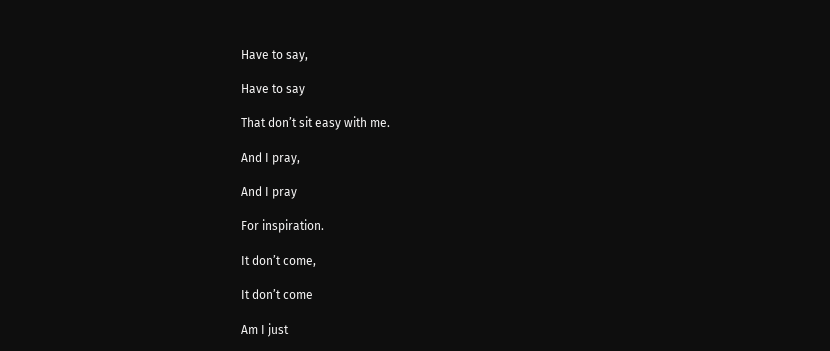Have to say,

Have to say

That don’t sit easy with me.

And I pray,

And I pray

For inspiration.

It don’t come,

It don’t come

Am I just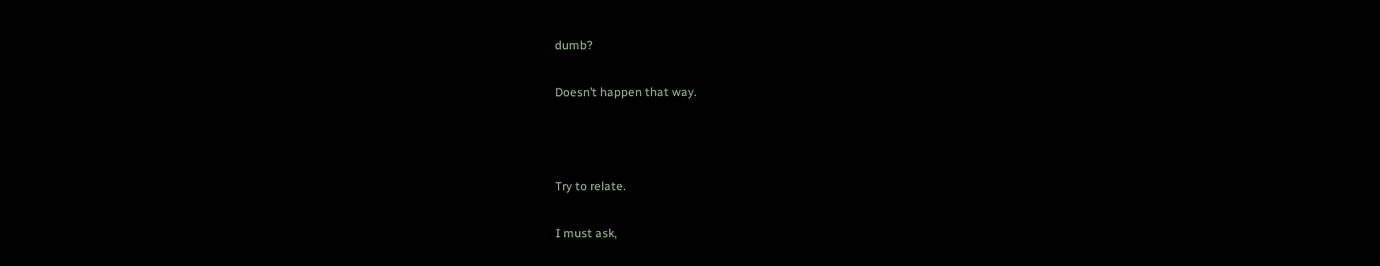dumb?

Doesn’t happen that way.



Try to relate.

I must ask,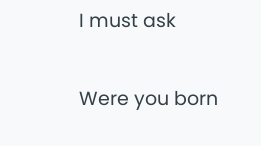I must ask

Were you born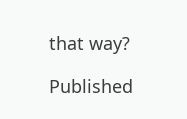that way?

Published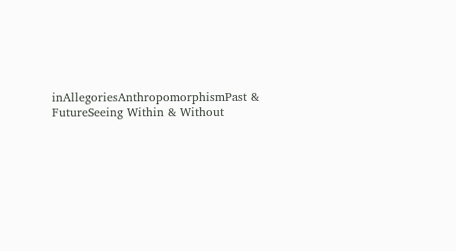inAllegoriesAnthropomorphismPast & FutureSeeing Within & Without